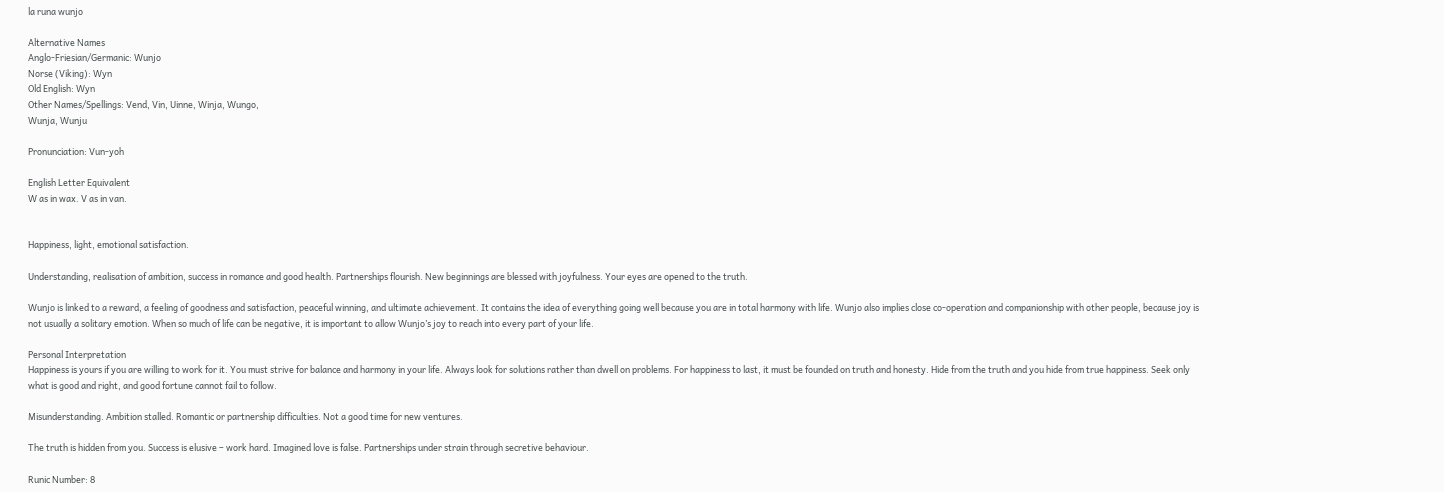la runa wunjo

Alternative Names
Anglo-Friesian/Germanic: Wunjo
Norse (Viking): Wyn
Old English: Wyn
Other Names/Spellings: Vend, Vin, Uinne, Winja, Wungo,
Wunja, Wunju

Pronunciation: Vun-yoh

English Letter Equivalent
W as in wax. V as in van.


Happiness, light, emotional satisfaction.

Understanding, realisation of ambition, success in romance and good health. Partnerships flourish. New beginnings are blessed with joyfulness. Your eyes are opened to the truth.

Wunjo is linked to a reward, a feeling of goodness and satisfaction, peaceful winning, and ultimate achievement. It contains the idea of everything going well because you are in total harmony with life. Wunjo also implies close co-operation and companionship with other people, because joy is not usually a solitary emotion. When so much of life can be negative, it is important to allow Wunjo’s joy to reach into every part of your life.

Personal Interpretation
Happiness is yours if you are willing to work for it. You must strive for balance and harmony in your life. Always look for solutions rather than dwell on problems. For happiness to last, it must be founded on truth and honesty. Hide from the truth and you hide from true happiness. Seek only what is good and right, and good fortune cannot fail to follow.

Misunderstanding. Ambition stalled. Romantic or partnership difficulties. Not a good time for new ventures.

The truth is hidden from you. Success is elusive – work hard. Imagined love is false. Partnerships under strain through secretive behaviour.

Runic Number: 8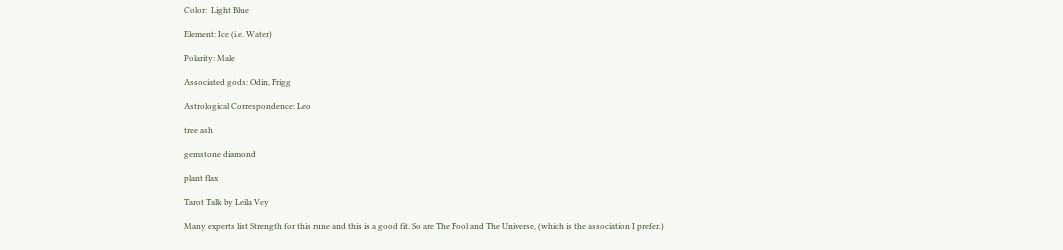Color:  Light Blue

Element: Ice (i.e. Water)

Polarity: Male

Associated gods: Odin, Frigg

Astrological Correspondence: Leo

tree ash

gemstone diamond

plant flax

Tarot Talk by Leila Vey

Many experts list Strength for this rune and this is a good fit. So are The Fool and The Universe, (which is the association I prefer.)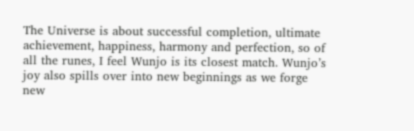The Universe is about successful completion, ultimate achievement, happiness, harmony and perfection, so of all the runes, I feel Wunjo is its closest match. Wunjo’s joy also spills over into new beginnings as we forge new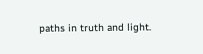paths in truth and light.